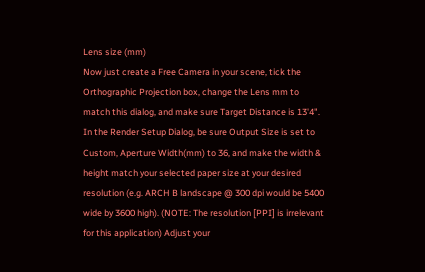Lens size (mm)
Now just create a Free Camera in your scene, tick the Orthographic Projection box, change the Lens mm to match this dialog, and make sure Target Distance is 13'4". In the Render Setup Dialog, be sure Output Size is set to Custom, Aperture Width(mm) to 36, and make the width & height match your selected paper size at your desired resolution (e.g. ARCH B landscape @ 300 dpi would be 5400 wide by 3600 high). (NOTE: The resolution [PPI] is irrelevant for this application) Adjust your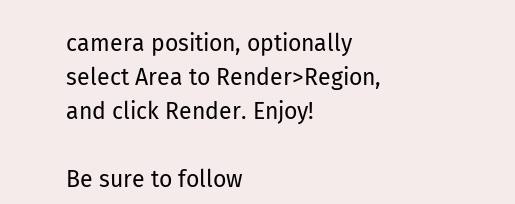camera position, optionally select Area to Render>Region, and click Render. Enjoy!

Be sure to follow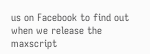us on Facebook to find out when we release the maxscript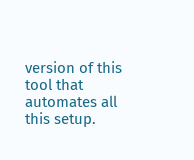version of this tool that automates all this setup.